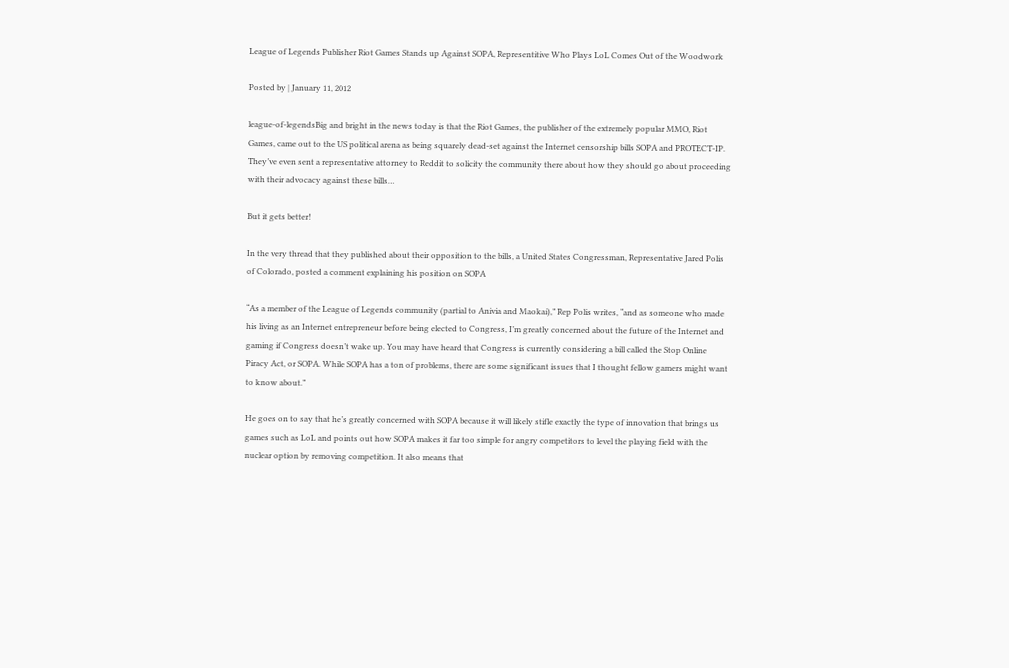League of Legends Publisher Riot Games Stands up Against SOPA, Representitive Who Plays LoL Comes Out of the Woodwork

Posted by | January 11, 2012

league-of-legendsBig and bright in the news today is that the Riot Games, the publisher of the extremely popular MMO, Riot Games, came out to the US political arena as being squarely dead-set against the Internet censorship bills SOPA and PROTECT-IP. They’ve even sent a representative attorney to Reddit to solicity the community there about how they should go about proceeding with their advocacy against these bills…

But it gets better!

In the very thread that they published about their opposition to the bills, a United States Congressman, Representative Jared Polis of Colorado, posted a comment explaining his position on SOPA

“As a member of the League of Legends community (partial to Anivia and Maokai),” Rep Polis writes, “and as someone who made his living as an Internet entrepreneur before being elected to Congress, I’m greatly concerned about the future of the Internet and gaming if Congress doesn’t wake up. You may have heard that Congress is currently considering a bill called the Stop Online Piracy Act, or SOPA. While SOPA has a ton of problems, there are some significant issues that I thought fellow gamers might want to know about.”

He goes on to say that he’s greatly concerned with SOPA because it will likely stifle exactly the type of innovation that brings us games such as LoL and points out how SOPA makes it far too simple for angry competitors to level the playing field with the nuclear option by removing competition. It also means that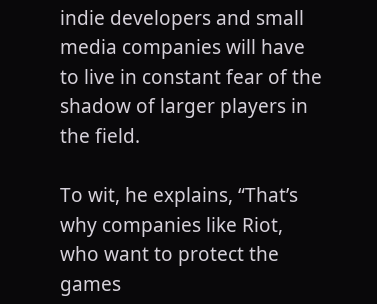indie developers and small media companies will have to live in constant fear of the shadow of larger players in the field.

To wit, he explains, “That’s why companies like Riot, who want to protect the games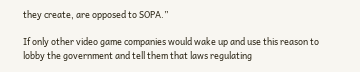they create, are opposed to SOPA.”

If only other video game companies would wake up and use this reason to lobby the government and tell them that laws regulating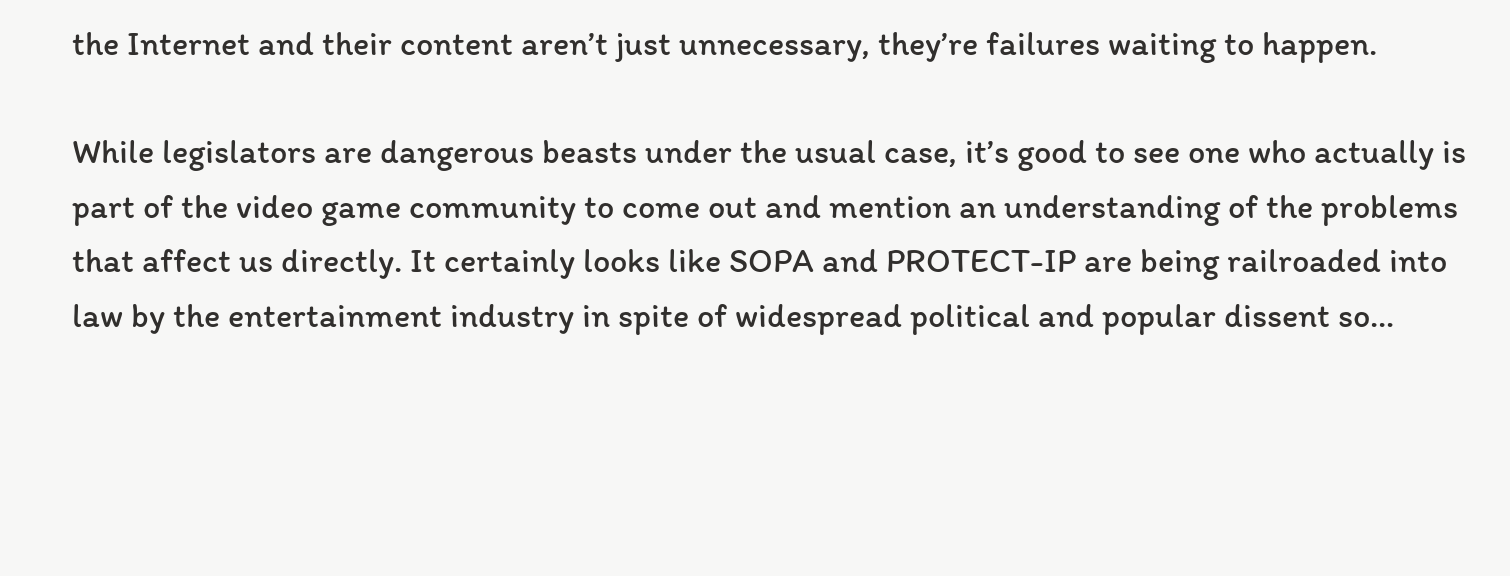the Internet and their content aren’t just unnecessary, they’re failures waiting to happen.

While legislators are dangerous beasts under the usual case, it’s good to see one who actually is part of the video game community to come out and mention an understanding of the problems that affect us directly. It certainly looks like SOPA and PROTECT-IP are being railroaded into law by the entertainment industry in spite of widespread political and popular dissent so…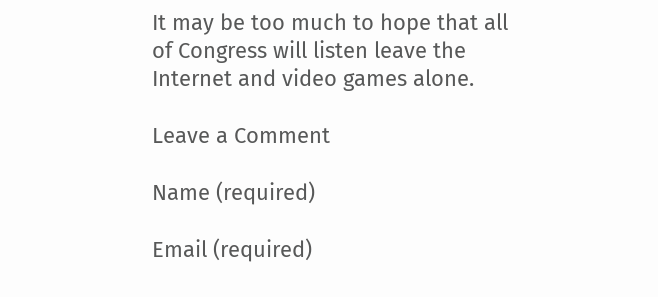It may be too much to hope that all of Congress will listen leave the Internet and video games alone.

Leave a Comment

Name (required)

Email (required)